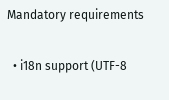Mandatory requirements

  • i18n support (UTF-8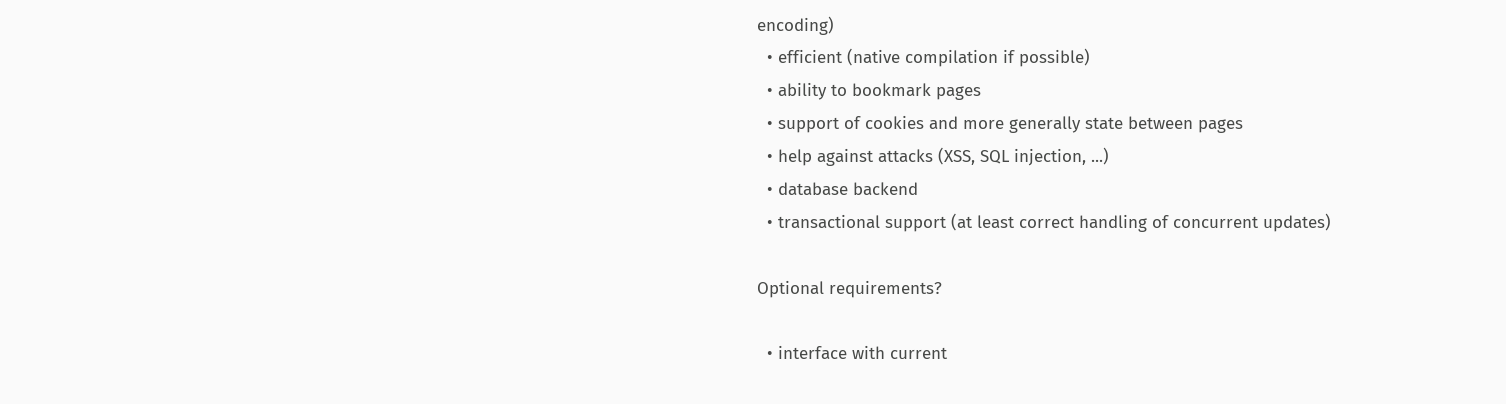encoding)
  • efficient (native compilation if possible)
  • ability to bookmark pages
  • support of cookies and more generally state between pages
  • help against attacks (XSS, SQL injection, ...)
  • database backend
  • transactional support (at least correct handling of concurrent updates)

Optional requirements?

  • interface with current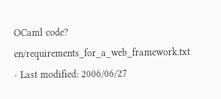OCaml code?
en/requirements_for_a_web_framework.txt · Last modified: 2006/06/27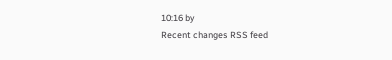10:16 by
Recent changes RSS feed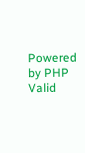Powered by PHP Valid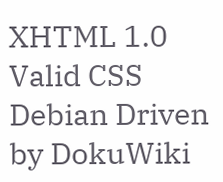XHTML 1.0 Valid CSS Debian Driven by DokuWiki